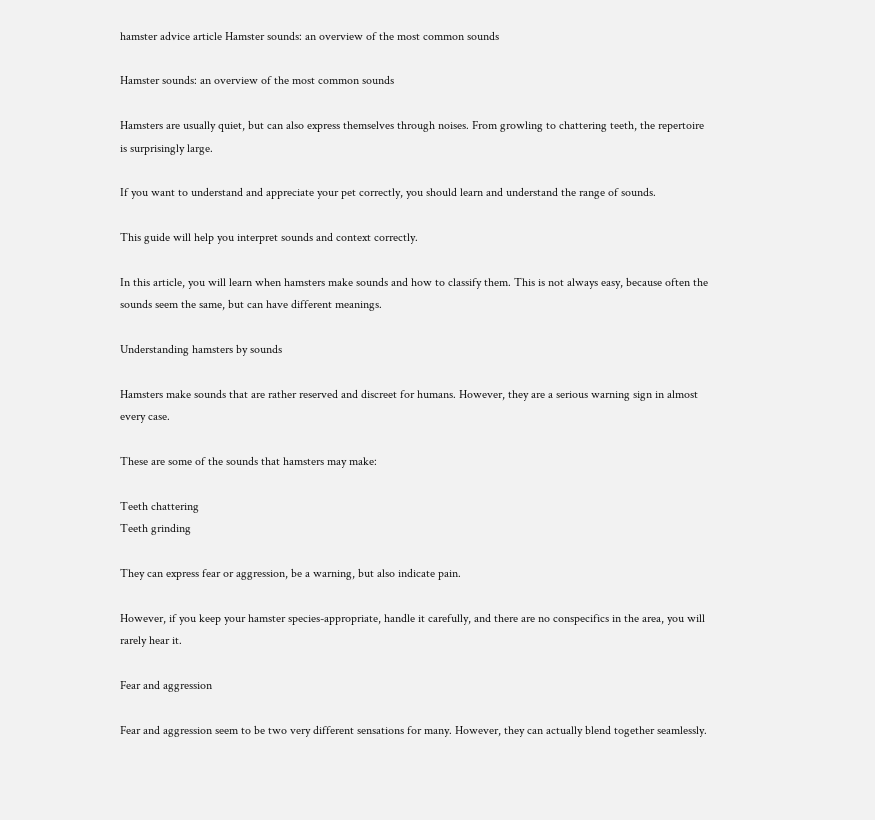hamster advice article Hamster sounds: an overview of the most common sounds

Hamster sounds: an overview of the most common sounds

Hamsters are usually quiet, but can also express themselves through noises. From growling to chattering teeth, the repertoire is surprisingly large.

If you want to understand and appreciate your pet correctly, you should learn and understand the range of sounds.

This guide will help you interpret sounds and context correctly.

In this article, you will learn when hamsters make sounds and how to classify them. This is not always easy, because often the sounds seem the same, but can have different meanings.

Understanding hamsters by sounds

Hamsters make sounds that are rather reserved and discreet for humans. However, they are a serious warning sign in almost every case.

These are some of the sounds that hamsters may make:

Teeth chattering
Teeth grinding

They can express fear or aggression, be a warning, but also indicate pain.

However, if you keep your hamster species-appropriate, handle it carefully, and there are no conspecifics in the area, you will rarely hear it.

Fear and aggression

Fear and aggression seem to be two very different sensations for many. However, they can actually blend together seamlessly.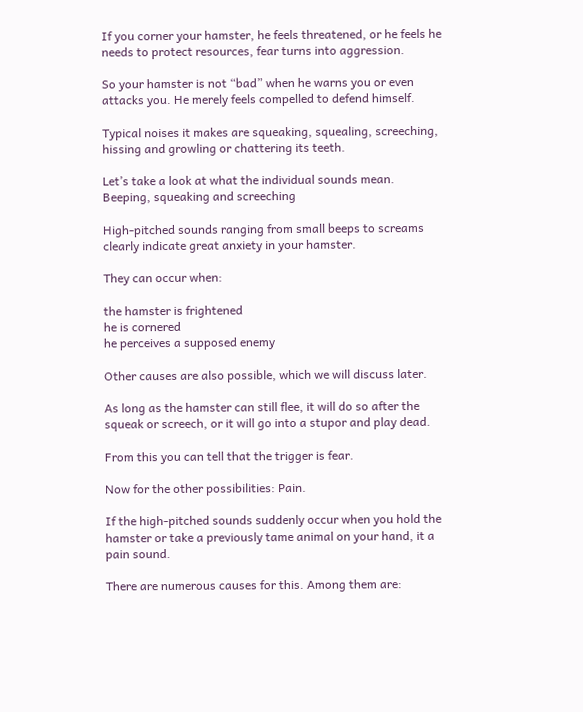If you corner your hamster, he feels threatened, or he feels he needs to protect resources, fear turns into aggression.

So your hamster is not “bad” when he warns you or even attacks you. He merely feels compelled to defend himself.

Typical noises it makes are squeaking, squealing, screeching, hissing and growling or chattering its teeth.

Let’s take a look at what the individual sounds mean.
Beeping, squeaking and screeching

High-pitched sounds ranging from small beeps to screams clearly indicate great anxiety in your hamster.

They can occur when:

the hamster is frightened
he is cornered
he perceives a supposed enemy

Other causes are also possible, which we will discuss later.

As long as the hamster can still flee, it will do so after the squeak or screech, or it will go into a stupor and play dead.

From this you can tell that the trigger is fear.

Now for the other possibilities: Pain.

If the high-pitched sounds suddenly occur when you hold the hamster or take a previously tame animal on your hand, it a pain sound.

There are numerous causes for this. Among them are: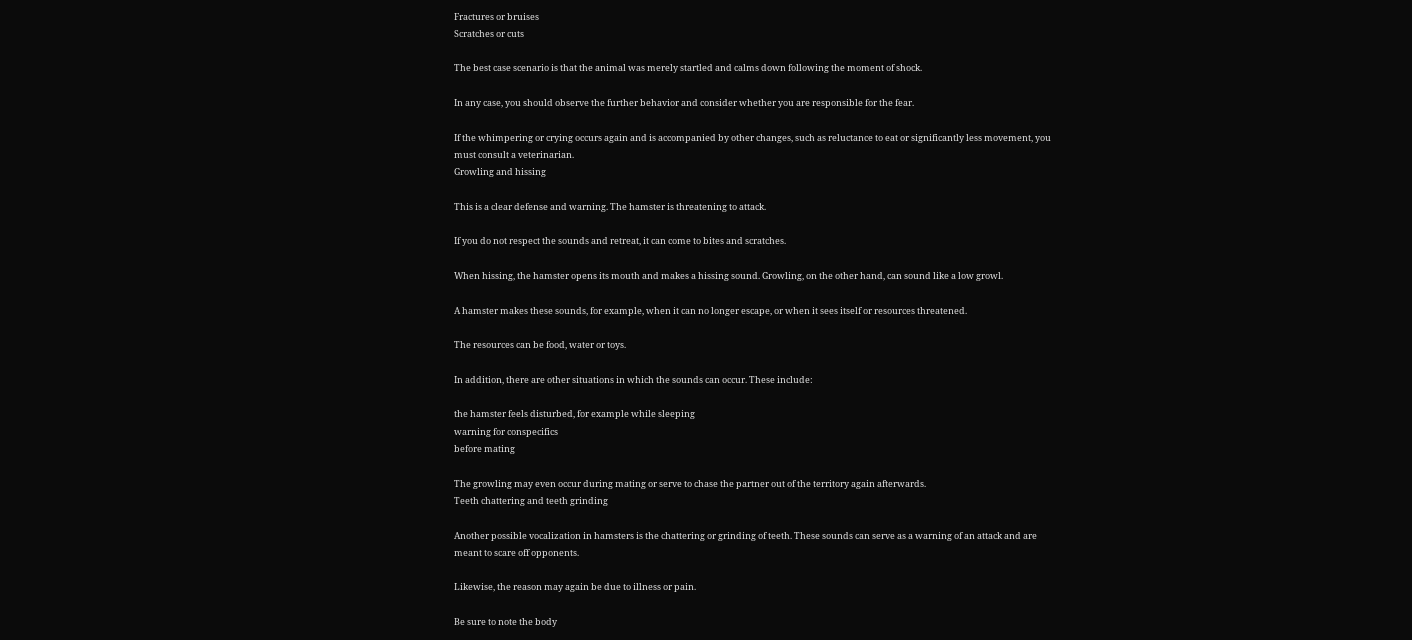Fractures or bruises
Scratches or cuts

The best case scenario is that the animal was merely startled and calms down following the moment of shock.

In any case, you should observe the further behavior and consider whether you are responsible for the fear.

If the whimpering or crying occurs again and is accompanied by other changes, such as reluctance to eat or significantly less movement, you must consult a veterinarian.
Growling and hissing

This is a clear defense and warning. The hamster is threatening to attack.

If you do not respect the sounds and retreat, it can come to bites and scratches.

When hissing, the hamster opens its mouth and makes a hissing sound. Growling, on the other hand, can sound like a low growl.

A hamster makes these sounds, for example, when it can no longer escape, or when it sees itself or resources threatened.

The resources can be food, water or toys.

In addition, there are other situations in which the sounds can occur. These include:

the hamster feels disturbed, for example while sleeping
warning for conspecifics
before mating

The growling may even occur during mating or serve to chase the partner out of the territory again afterwards.
Teeth chattering and teeth grinding

Another possible vocalization in hamsters is the chattering or grinding of teeth. These sounds can serve as a warning of an attack and are meant to scare off opponents.

Likewise, the reason may again be due to illness or pain.

Be sure to note the body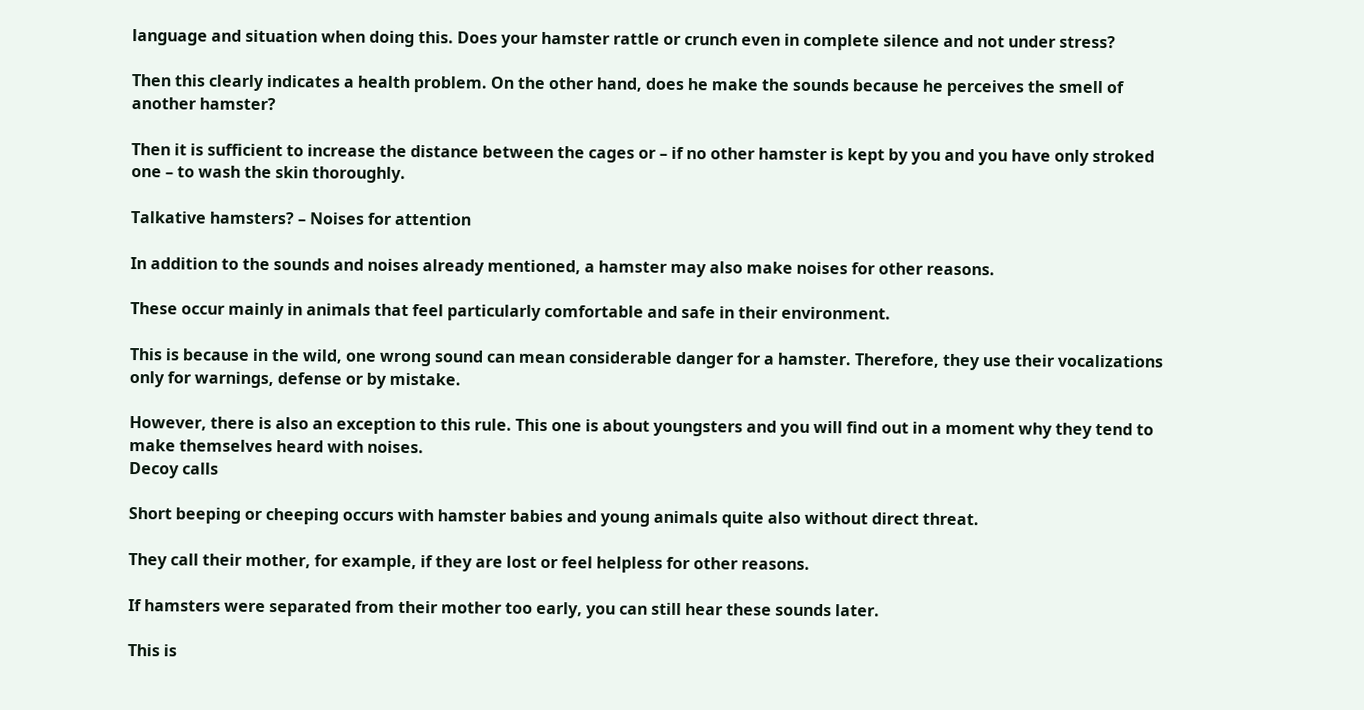language and situation when doing this. Does your hamster rattle or crunch even in complete silence and not under stress?

Then this clearly indicates a health problem. On the other hand, does he make the sounds because he perceives the smell of another hamster?

Then it is sufficient to increase the distance between the cages or – if no other hamster is kept by you and you have only stroked one – to wash the skin thoroughly.

Talkative hamsters? – Noises for attention

In addition to the sounds and noises already mentioned, a hamster may also make noises for other reasons.

These occur mainly in animals that feel particularly comfortable and safe in their environment.

This is because in the wild, one wrong sound can mean considerable danger for a hamster. Therefore, they use their vocalizations only for warnings, defense or by mistake.

However, there is also an exception to this rule. This one is about youngsters and you will find out in a moment why they tend to make themselves heard with noises.
Decoy calls

Short beeping or cheeping occurs with hamster babies and young animals quite also without direct threat.

They call their mother, for example, if they are lost or feel helpless for other reasons.

If hamsters were separated from their mother too early, you can still hear these sounds later.

This is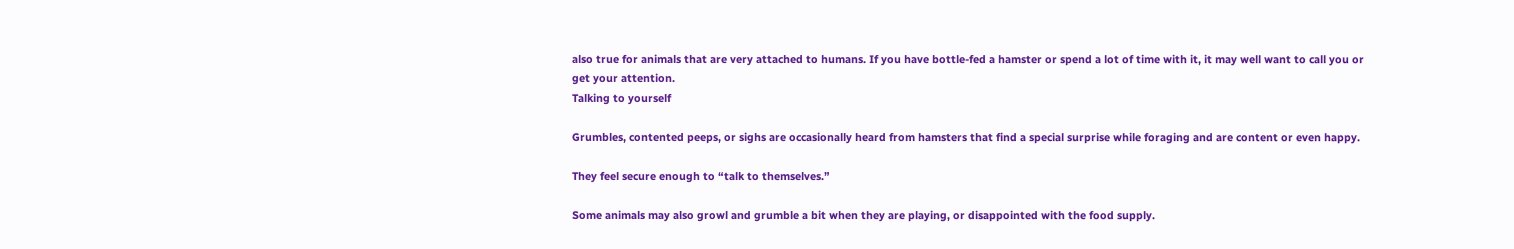also true for animals that are very attached to humans. If you have bottle-fed a hamster or spend a lot of time with it, it may well want to call you or get your attention.
Talking to yourself

Grumbles, contented peeps, or sighs are occasionally heard from hamsters that find a special surprise while foraging and are content or even happy.

They feel secure enough to “talk to themselves.”

Some animals may also growl and grumble a bit when they are playing, or disappointed with the food supply.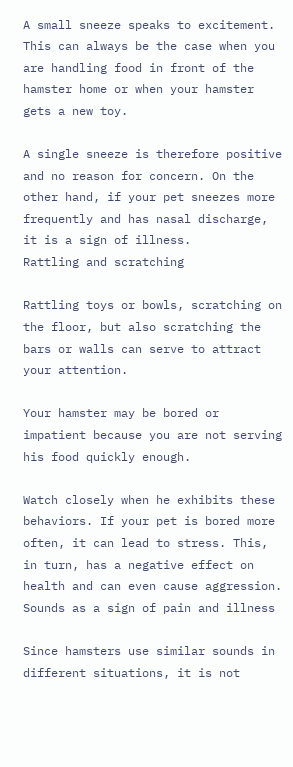A small sneeze speaks to excitement. This can always be the case when you are handling food in front of the hamster home or when your hamster gets a new toy.

A single sneeze is therefore positive and no reason for concern. On the other hand, if your pet sneezes more frequently and has nasal discharge, it is a sign of illness.
Rattling and scratching

Rattling toys or bowls, scratching on the floor, but also scratching the bars or walls can serve to attract your attention.

Your hamster may be bored or impatient because you are not serving his food quickly enough.

Watch closely when he exhibits these behaviors. If your pet is bored more often, it can lead to stress. This, in turn, has a negative effect on health and can even cause aggression.
Sounds as a sign of pain and illness

Since hamsters use similar sounds in different situations, it is not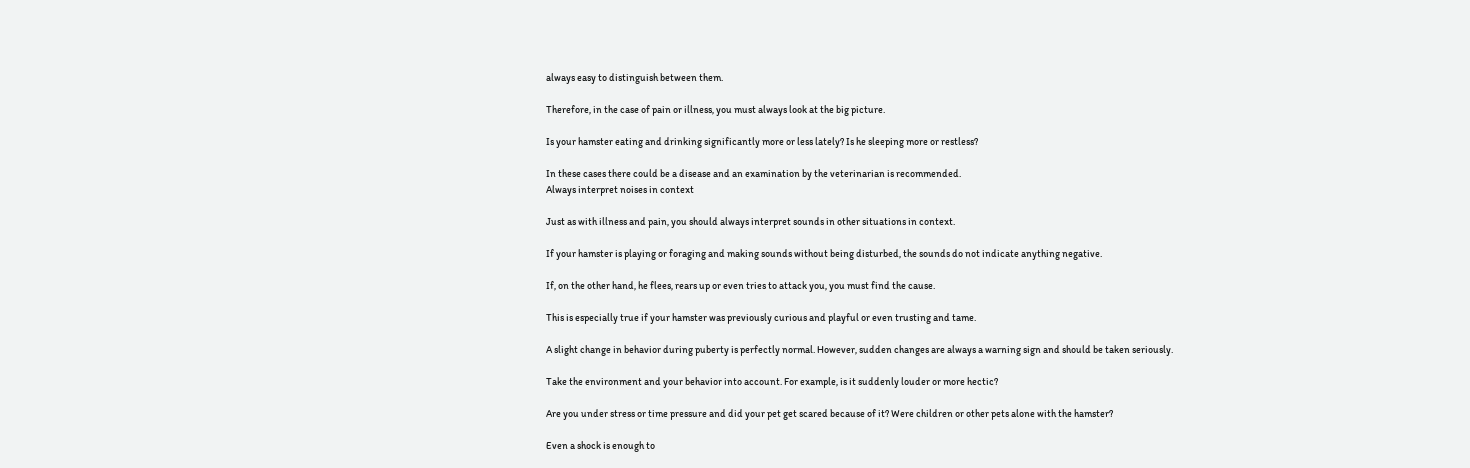always easy to distinguish between them.

Therefore, in the case of pain or illness, you must always look at the big picture.

Is your hamster eating and drinking significantly more or less lately? Is he sleeping more or restless?

In these cases there could be a disease and an examination by the veterinarian is recommended.
Always interpret noises in context

Just as with illness and pain, you should always interpret sounds in other situations in context.

If your hamster is playing or foraging and making sounds without being disturbed, the sounds do not indicate anything negative.

If, on the other hand, he flees, rears up or even tries to attack you, you must find the cause.

This is especially true if your hamster was previously curious and playful or even trusting and tame.

A slight change in behavior during puberty is perfectly normal. However, sudden changes are always a warning sign and should be taken seriously.

Take the environment and your behavior into account. For example, is it suddenly louder or more hectic?

Are you under stress or time pressure and did your pet get scared because of it? Were children or other pets alone with the hamster?

Even a shock is enough to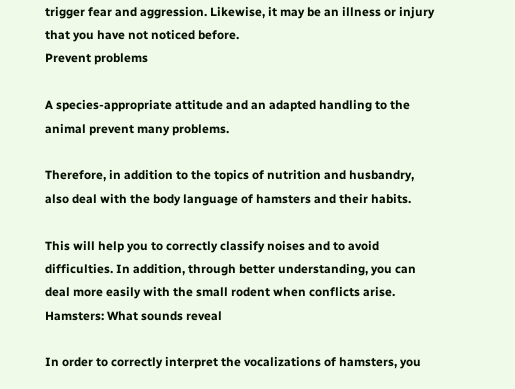trigger fear and aggression. Likewise, it may be an illness or injury that you have not noticed before.
Prevent problems

A species-appropriate attitude and an adapted handling to the animal prevent many problems.

Therefore, in addition to the topics of nutrition and husbandry, also deal with the body language of hamsters and their habits.

This will help you to correctly classify noises and to avoid difficulties. In addition, through better understanding, you can deal more easily with the small rodent when conflicts arise.
Hamsters: What sounds reveal

In order to correctly interpret the vocalizations of hamsters, you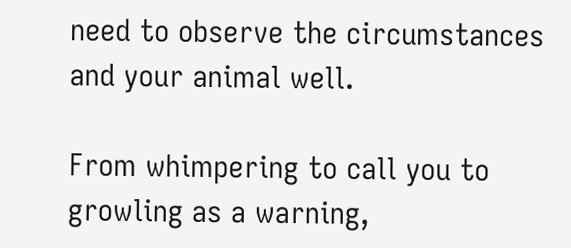need to observe the circumstances and your animal well.

From whimpering to call you to growling as a warning,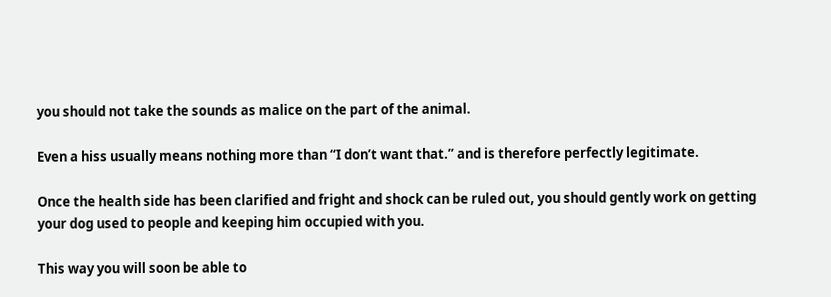you should not take the sounds as malice on the part of the animal.

Even a hiss usually means nothing more than “I don’t want that.” and is therefore perfectly legitimate.

Once the health side has been clarified and fright and shock can be ruled out, you should gently work on getting your dog used to people and keeping him occupied with you.

This way you will soon be able to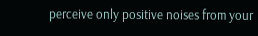perceive only positive noises from your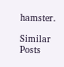hamster.

Similar Posts